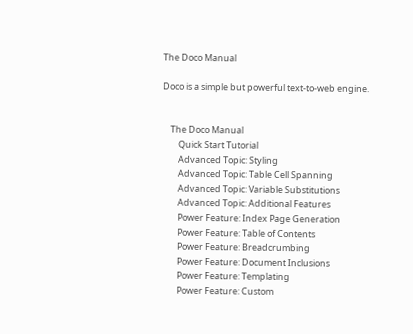The Doco Manual

Doco is a simple but powerful text-to-web engine.


    The Doco Manual
        Quick Start Tutorial
        Advanced Topic: Styling
        Advanced Topic: Table Cell Spanning
        Advanced Topic: Variable Substitutions
        Advanced Topic: Additional Features
        Power Feature: Index Page Generation
        Power Feature: Table of Contents
        Power Feature: Breadcrumbing
        Power Feature: Document Inclusions
        Power Feature: Templating
        Power Feature: Custom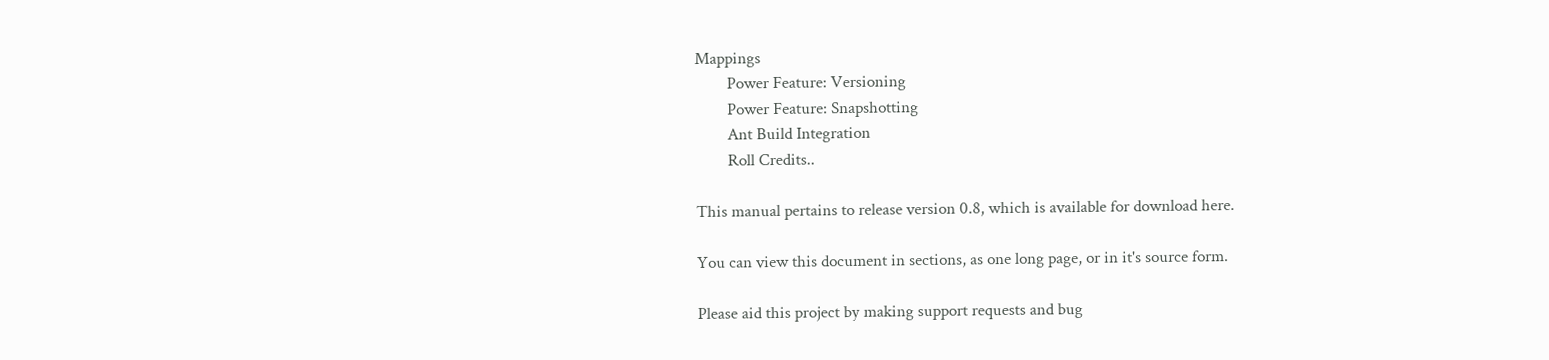Mappings
        Power Feature: Versioning
        Power Feature: Snapshotting
        Ant Build Integration
        Roll Credits..

This manual pertains to release version 0.8, which is available for download here.

You can view this document in sections, as one long page, or in it's source form.

Please aid this project by making support requests and bug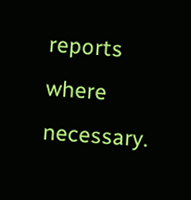reports where necessary.